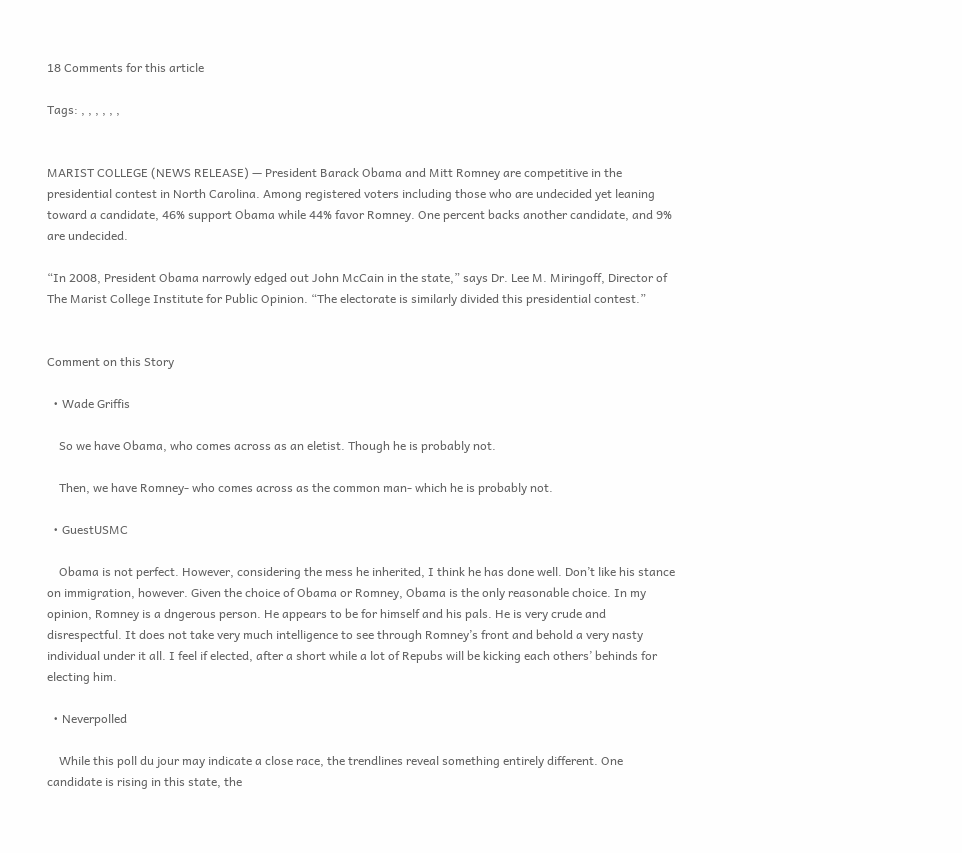18 Comments for this article

Tags: , , , , , ,


MARIST COLLEGE (NEWS RELEASE) — President Barack Obama and Mitt Romney are competitive in the presidential contest in North Carolina. Among registered voters including those who are undecided yet leaning toward a candidate, 46% support Obama while 44% favor Romney. One percent backs another candidate, and 9% are undecided.

“In 2008, President Obama narrowly edged out John McCain in the state,” says Dr. Lee M. Miringoff, Director of The Marist College Institute for Public Opinion. “The electorate is similarly divided this presidential contest.”


Comment on this Story

  • Wade Griffis

    So we have Obama, who comes across as an eletist. Though he is probably not.

    Then, we have Romney- who comes across as the common man- which he is probably not.

  • GuestUSMC

    Obama is not perfect. However, considering the mess he inherited, I think he has done well. Don’t like his stance on immigration, however. Given the choice of Obama or Romney, Obama is the only reasonable choice. In my opinion, Romney is a dngerous person. He appears to be for himself and his pals. He is very crude and disrespectful. It does not take very much intelligence to see through Romney’s front and behold a very nasty individual under it all. I feel if elected, after a short while a lot of Repubs will be kicking each others’ behinds for electing him.

  • Neverpolled

    While this poll du jour may indicate a close race, the trendlines reveal something entirely different. One candidate is rising in this state, the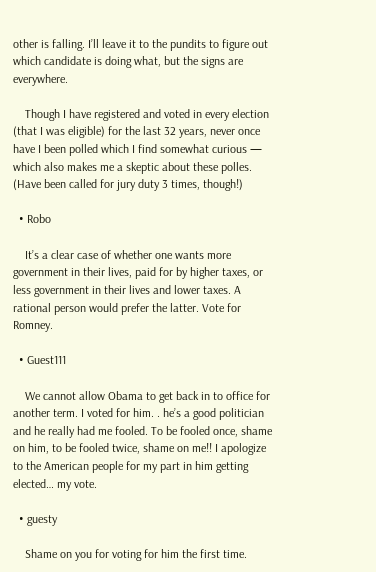other is falling. I’ll leave it to the pundits to figure out which candidate is doing what, but the signs are everywhere.

    Though I have registered and voted in every election (that I was eligible) for the last 32 years, never once have I been polled which I find somewhat curious — which also makes me a skeptic about these polles. (Have been called for jury duty 3 times, though!)

  • Robo

    It’s a clear case of whether one wants more government in their lives, paid for by higher taxes, or less government in their lives and lower taxes. A rational person would prefer the latter. Vote for Romney.

  • Guest111

    We cannot allow Obama to get back in to office for another term. I voted for him. . he’s a good politician and he really had me fooled. To be fooled once, shame on him, to be fooled twice, shame on me!! I apologize to the American people for my part in him getting elected… my vote.

  • guesty

    Shame on you for voting for him the first time.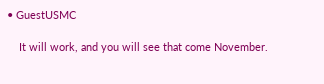• GuestUSMC

    It will work, and you will see that come November.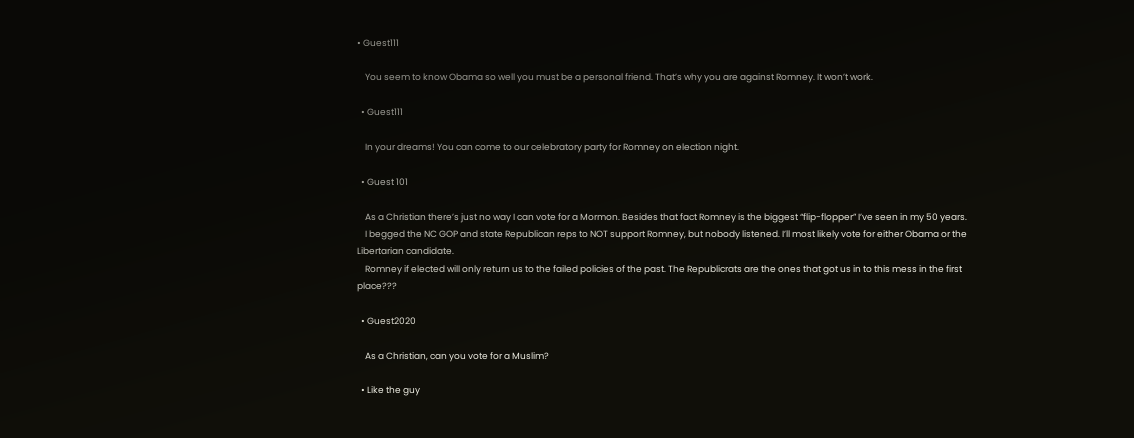• Guest111

    You seem to know Obama so well you must be a personal friend. That’s why you are against Romney. It won’t work.

  • Guest111

    In your dreams! You can come to our celebratory party for Romney on election night.

  • Guest 101

    As a Christian there’s just no way I can vote for a Mormon. Besides that fact Romney is the biggest “flip-flopper” I’ve seen in my 50 years.
    I begged the NC GOP and state Republican reps to NOT support Romney, but nobody listened. I’ll most likely vote for either Obama or the Libertarian candidate.
    Romney if elected will only return us to the failed policies of the past. The Republicrats are the ones that got us in to this mess in the first place???

  • Guest2020

    As a Christian, can you vote for a Muslim?

  • Like the guy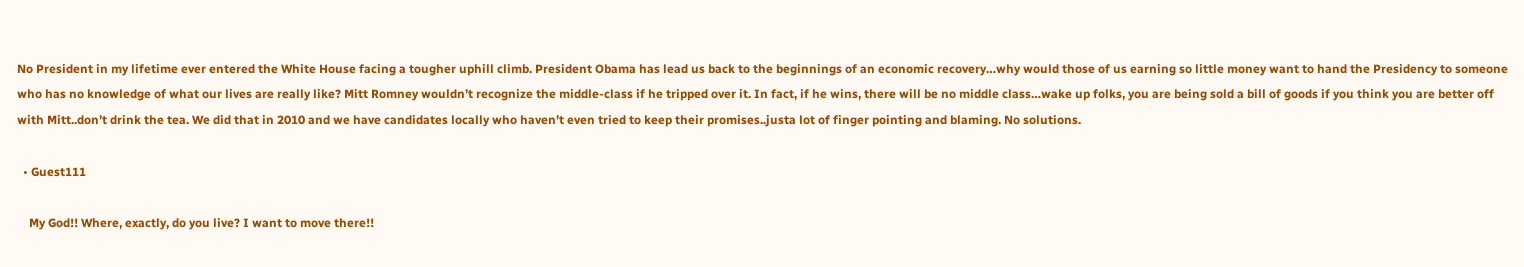No President in my lifetime ever entered the White House facing a tougher uphill climb. President Obama has lead us back to the beginnings of an economic recovery…why would those of us earning so little money want to hand the Presidency to someone who has no knowledge of what our lives are really like? Mitt Romney wouldn’t recognize the middle-class if he tripped over it. In fact, if he wins, there will be no middle class…wake up folks, you are being sold a bill of goods if you think you are better off with Mitt..don’t drink the tea. We did that in 2010 and we have candidates locally who haven’t even tried to keep their promises..justa lot of finger pointing and blaming. No solutions.

  • Guest111

    My God!! Where, exactly, do you live? I want to move there!!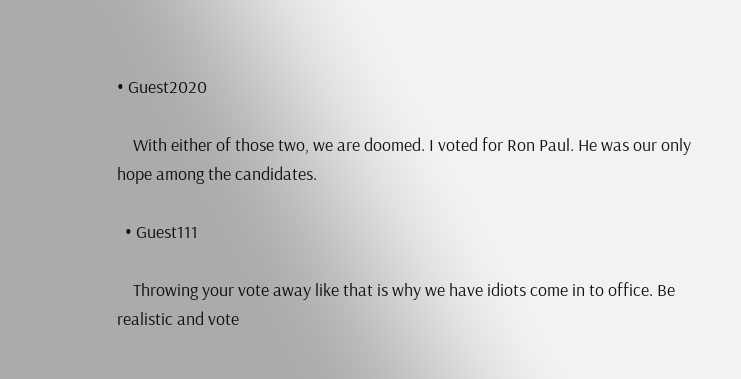• Guest2020

    With either of those two, we are doomed. I voted for Ron Paul. He was our only hope among the candidates.

  • Guest111

    Throwing your vote away like that is why we have idiots come in to office. Be realistic and vote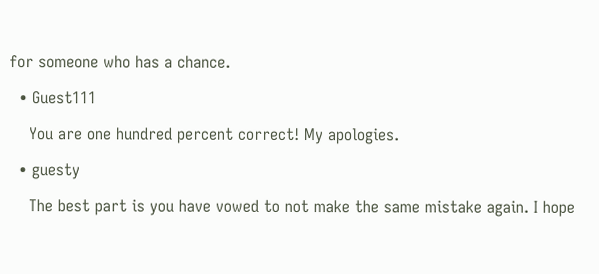for someone who has a chance.

  • Guest111

    You are one hundred percent correct! My apologies.

  • guesty

    The best part is you have vowed to not make the same mistake again. I hope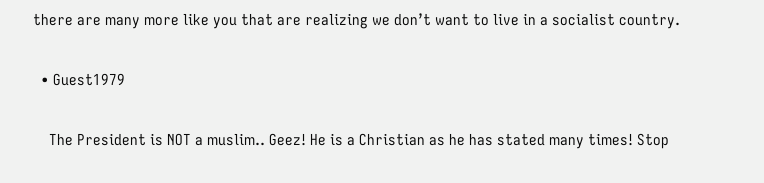there are many more like you that are realizing we don’t want to live in a socialist country.

  • Guest1979

    The President is NOT a muslim.. Geez! He is a Christian as he has stated many times! Stop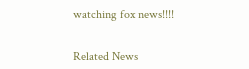watching fox news!!!!


Related News